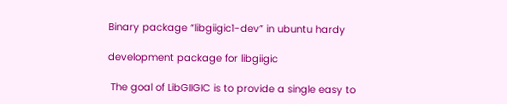Binary package “libgiigic1-dev” in ubuntu hardy

development package for libgiigic

 The goal of LibGIIGIC is to provide a single easy to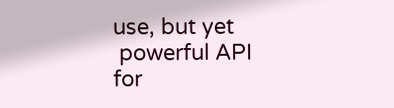use, but yet
 powerful API for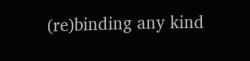(re)binding any kind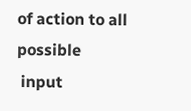of action to all possible
 input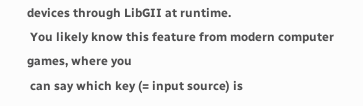devices through LibGII at runtime.
 You likely know this feature from modern computer games, where you
 can say which key (= input source) is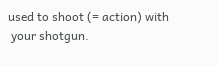used to shoot (= action) with
 your shotgun.